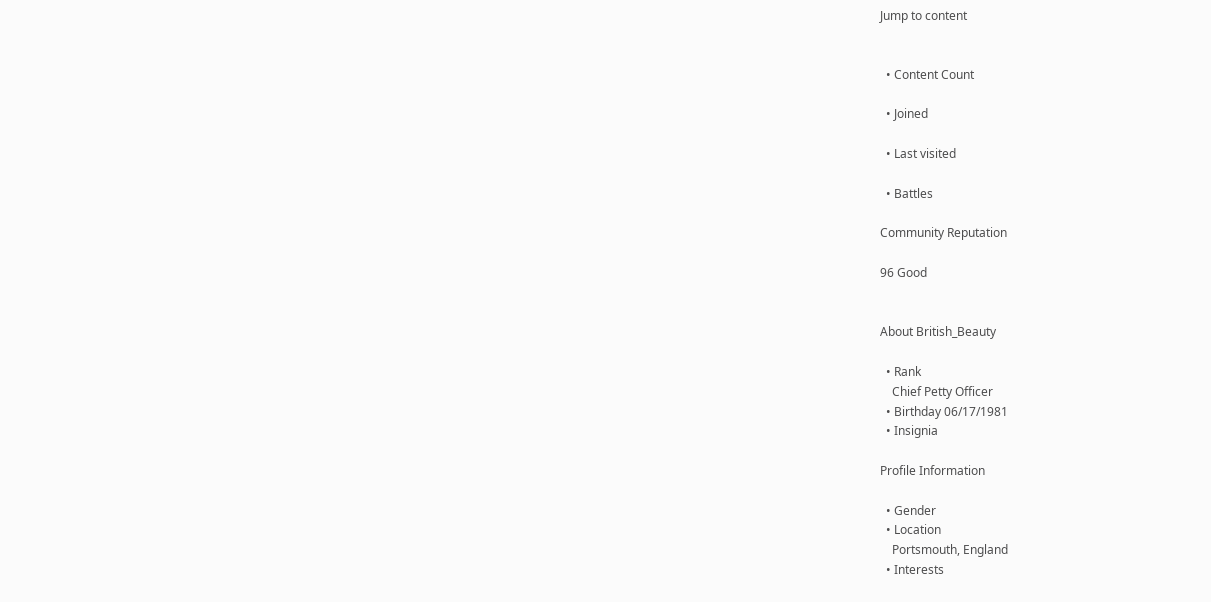Jump to content


  • Content Сount

  • Joined

  • Last visited

  • Battles

Community Reputation

96 Good


About British_Beauty

  • Rank
    Chief Petty Officer
  • Birthday 06/17/1981
  • Insignia

Profile Information

  • Gender
  • Location
    Portsmouth, England
  • Interests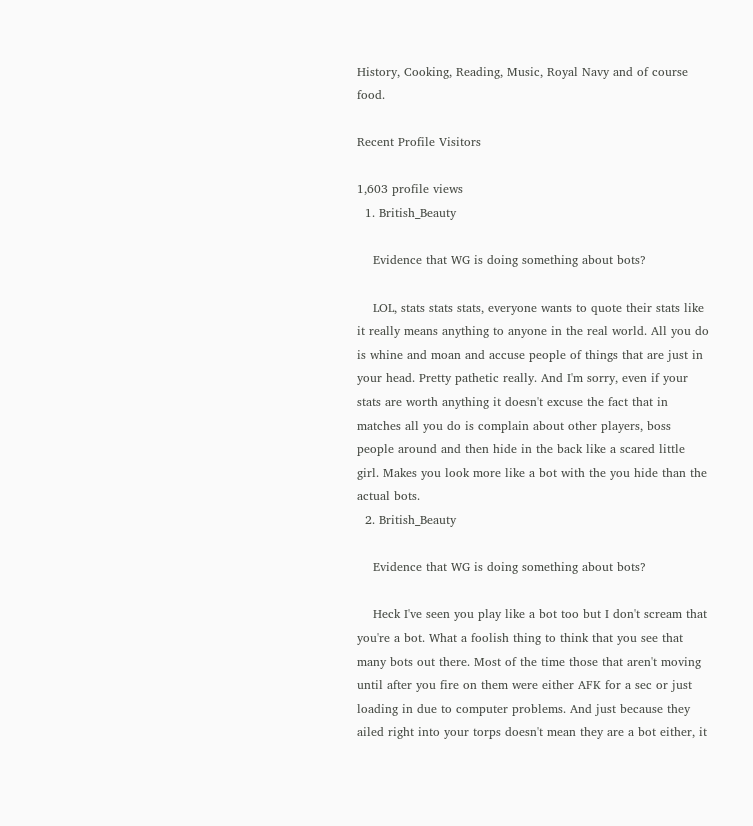History, Cooking, Reading, Music, Royal Navy and of course food.

Recent Profile Visitors

1,603 profile views
  1. British_Beauty

    Evidence that WG is doing something about bots?

    LOL, stats stats stats, everyone wants to quote their stats like it really means anything to anyone in the real world. All you do is whine and moan and accuse people of things that are just in your head. Pretty pathetic really. And I'm sorry, even if your stats are worth anything it doesn't excuse the fact that in matches all you do is complain about other players, boss people around and then hide in the back like a scared little girl. Makes you look more like a bot with the you hide than the actual bots.
  2. British_Beauty

    Evidence that WG is doing something about bots?

    Heck I've seen you play like a bot too but I don't scream that you're a bot. What a foolish thing to think that you see that many bots out there. Most of the time those that aren't moving until after you fire on them were either AFK for a sec or just loading in due to computer problems. And just because they ailed right into your torps doesn't mean they are a bot either, it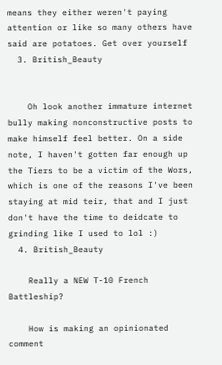means they either weren't paying attention or like so many others have said are potatoes. Get over yourself
  3. British_Beauty


    Oh look another immature internet bully making nonconstructive posts to make himself feel better. On a side note, I haven't gotten far enough up the Tiers to be a victim of the Wors, which is one of the reasons I've been staying at mid teir, that and I just don't have the time to deidcate to grinding like I used to lol :)
  4. British_Beauty

    Really a NEW T-10 French Battleship?

    How is making an opinionated comment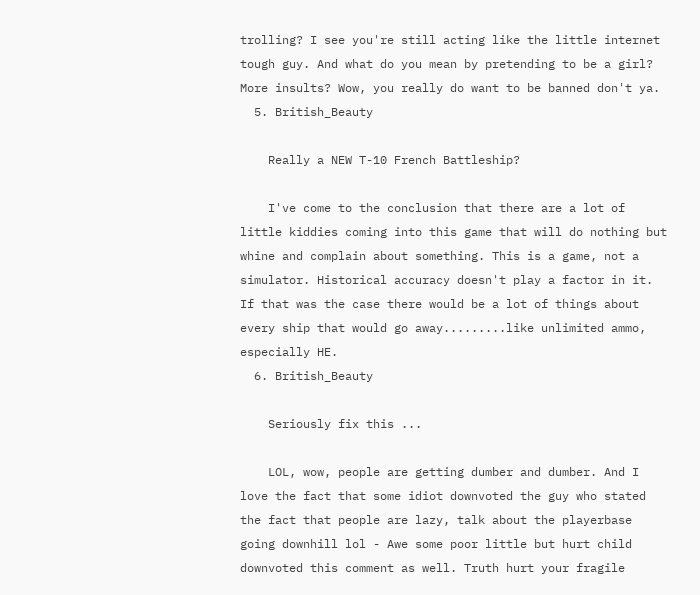trolling? I see you're still acting like the little internet tough guy. And what do you mean by pretending to be a girl? More insults? Wow, you really do want to be banned don't ya.
  5. British_Beauty

    Really a NEW T-10 French Battleship?

    I've come to the conclusion that there are a lot of little kiddies coming into this game that will do nothing but whine and complain about something. This is a game, not a simulator. Historical accuracy doesn't play a factor in it. If that was the case there would be a lot of things about every ship that would go away.........like unlimited ammo, especially HE.
  6. British_Beauty

    Seriously fix this ...

    LOL, wow, people are getting dumber and dumber. And I love the fact that some idiot downvoted the guy who stated the fact that people are lazy, talk about the playerbase going downhill lol - Awe some poor little but hurt child downvoted this comment as well. Truth hurt your fragile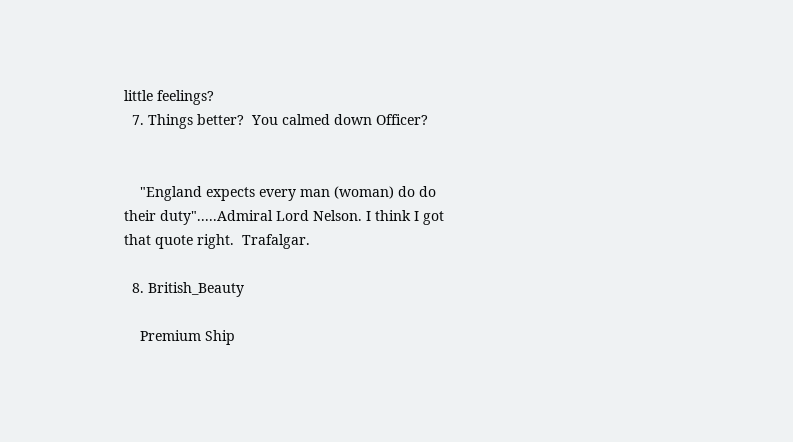little feelings?
  7. Things better?  You calmed down Officer?


    "England expects every man (woman) do do their duty".....Admiral Lord Nelson. I think I got that quote right.  Trafalgar.

  8. British_Beauty

    Premium Ship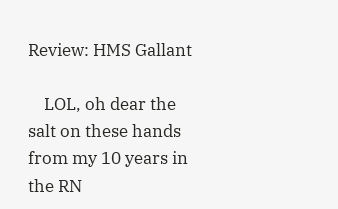Review: HMS Gallant

    LOL, oh dear the salt on these hands from my 10 years in the RN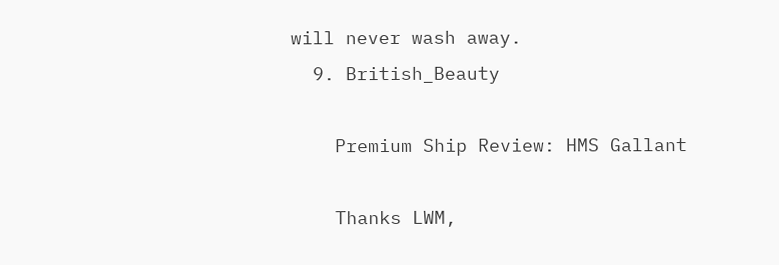will never wash away.
  9. British_Beauty

    Premium Ship Review: HMS Gallant

    Thanks LWM,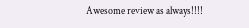Awesome review as always!!!!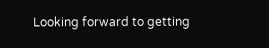Looking forward to getting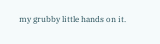my grubby little hands on it.